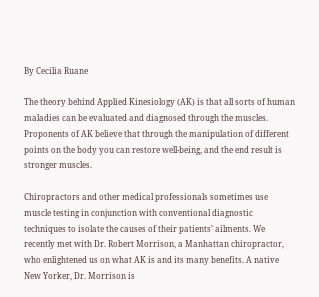By Cecilia Ruane

The theory behind Applied Kinesiology (AK) is that all sorts of human maladies can be evaluated and diagnosed through the muscles. Proponents of AK believe that through the manipulation of different points on the body you can restore well-being, and the end result is stronger muscles.

Chiropractors and other medical professionals sometimes use muscle testing in conjunction with conventional diagnostic techniques to isolate the causes of their patients’ ailments. We recently met with Dr. Robert Morrison, a Manhattan chiropractor, who enlightened us on what AK is and its many benefits. A native New Yorker, Dr. Morrison is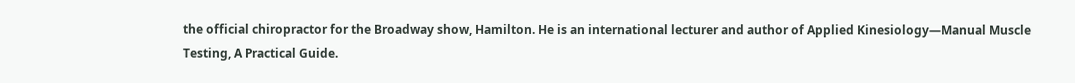the official chiropractor for the Broadway show, Hamilton. He is an international lecturer and author of Applied Kinesiology—Manual Muscle Testing, A Practical Guide.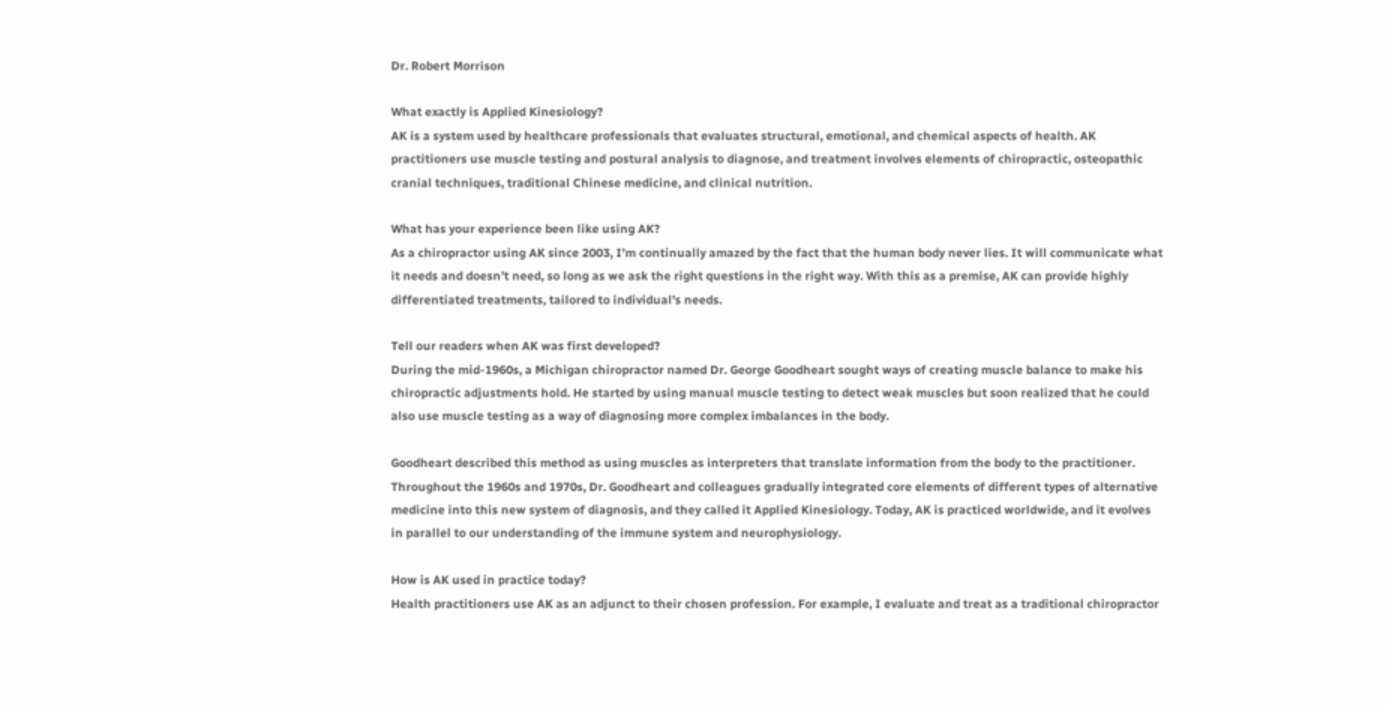Dr. Robert Morrison

What exactly is Applied Kinesiology?
AK is a system used by healthcare professionals that evaluates structural, emotional, and chemical aspects of health. AK practitioners use muscle testing and postural analysis to diagnose, and treatment involves elements of chiropractic, osteopathic cranial techniques, traditional Chinese medicine, and clinical nutrition.

What has your experience been like using AK?
As a chiropractor using AK since 2003, I’m continually amazed by the fact that the human body never lies. It will communicate what it needs and doesn’t need, so long as we ask the right questions in the right way. With this as a premise, AK can provide highly differentiated treatments, tailored to individual’s needs.

Tell our readers when AK was first developed?
During the mid-1960s, a Michigan chiropractor named Dr. George Goodheart sought ways of creating muscle balance to make his chiropractic adjustments hold. He started by using manual muscle testing to detect weak muscles but soon realized that he could also use muscle testing as a way of diagnosing more complex imbalances in the body.

Goodheart described this method as using muscles as interpreters that translate information from the body to the practitioner. Throughout the 1960s and 1970s, Dr. Goodheart and colleagues gradually integrated core elements of different types of alternative medicine into this new system of diagnosis, and they called it Applied Kinesiology. Today, AK is practiced worldwide, and it evolves in parallel to our understanding of the immune system and neurophysiology.

How is AK used in practice today?
Health practitioners use AK as an adjunct to their chosen profession. For example, I evaluate and treat as a traditional chiropractor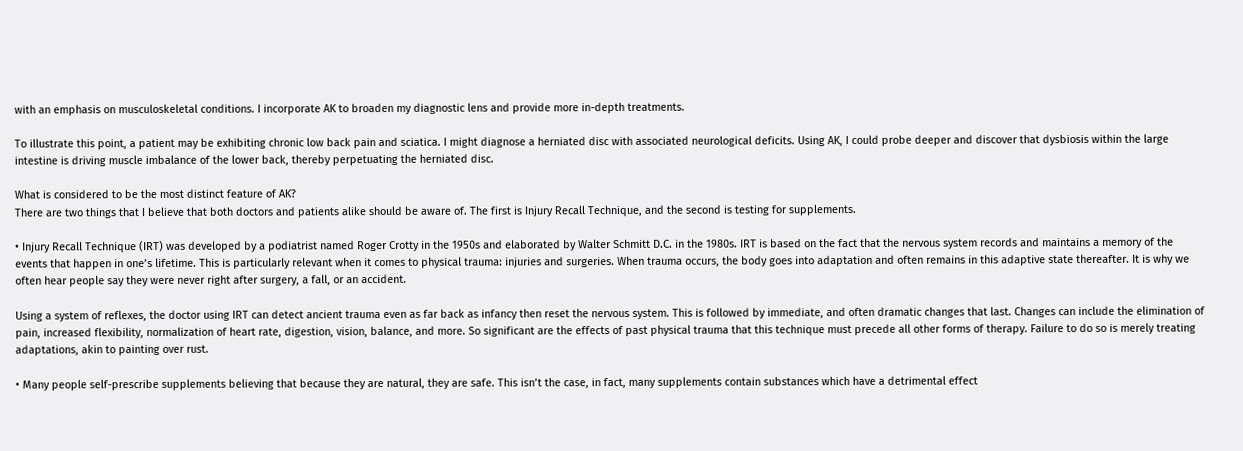with an emphasis on musculoskeletal conditions. I incorporate AK to broaden my diagnostic lens and provide more in-depth treatments.

To illustrate this point, a patient may be exhibiting chronic low back pain and sciatica. I might diagnose a herniated disc with associated neurological deficits. Using AK, I could probe deeper and discover that dysbiosis within the large intestine is driving muscle imbalance of the lower back, thereby perpetuating the herniated disc.

What is considered to be the most distinct feature of AK?
There are two things that I believe that both doctors and patients alike should be aware of. The first is Injury Recall Technique, and the second is testing for supplements.

• Injury Recall Technique (IRT) was developed by a podiatrist named Roger Crotty in the 1950s and elaborated by Walter Schmitt D.C. in the 1980s. IRT is based on the fact that the nervous system records and maintains a memory of the events that happen in one’s lifetime. This is particularly relevant when it comes to physical trauma: injuries and surgeries. When trauma occurs, the body goes into adaptation and often remains in this adaptive state thereafter. It is why we often hear people say they were never right after surgery, a fall, or an accident.

Using a system of reflexes, the doctor using IRT can detect ancient trauma even as far back as infancy then reset the nervous system. This is followed by immediate, and often dramatic changes that last. Changes can include the elimination of pain, increased flexibility, normalization of heart rate, digestion, vision, balance, and more. So significant are the effects of past physical trauma that this technique must precede all other forms of therapy. Failure to do so is merely treating adaptations, akin to painting over rust.

• Many people self-prescribe supplements believing that because they are natural, they are safe. This isn’t the case, in fact, many supplements contain substances which have a detrimental effect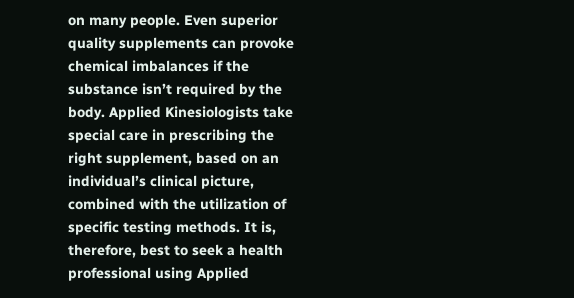on many people. Even superior quality supplements can provoke chemical imbalances if the substance isn’t required by the body. Applied Kinesiologists take special care in prescribing the right supplement, based on an individual’s clinical picture, combined with the utilization of specific testing methods. It is, therefore, best to seek a health professional using Applied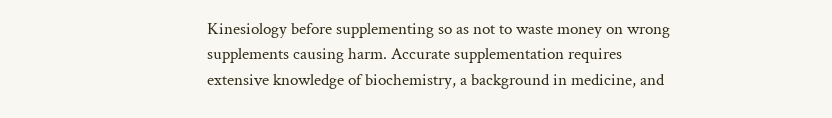Kinesiology before supplementing so as not to waste money on wrong supplements causing harm. Accurate supplementation requires extensive knowledge of biochemistry, a background in medicine, and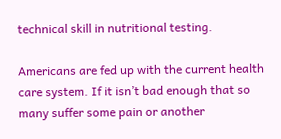technical skill in nutritional testing.

Americans are fed up with the current health care system. If it isn’t bad enough that so many suffer some pain or another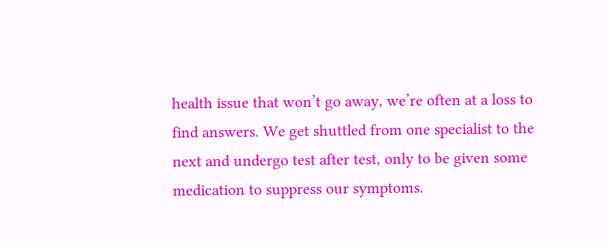health issue that won’t go away, we’re often at a loss to find answers. We get shuttled from one specialist to the next and undergo test after test, only to be given some medication to suppress our symptoms.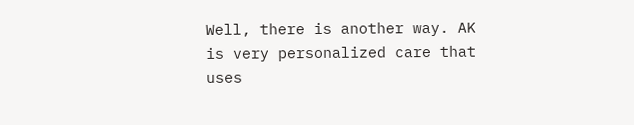Well, there is another way. AK is very personalized care that uses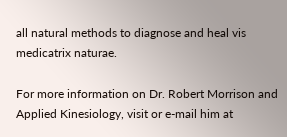all natural methods to diagnose and heal vis medicatrix naturae.

For more information on Dr. Robert Morrison and Applied Kinesiology, visit or e-mail him at